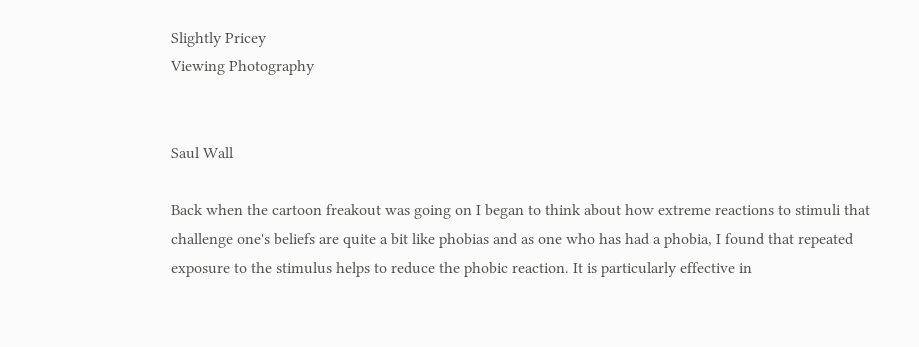Slightly Pricey
Viewing Photography


Saul Wall

Back when the cartoon freakout was going on I began to think about how extreme reactions to stimuli that challenge one's beliefs are quite a bit like phobias and as one who has had a phobia, I found that repeated exposure to the stimulus helps to reduce the phobic reaction. It is particularly effective in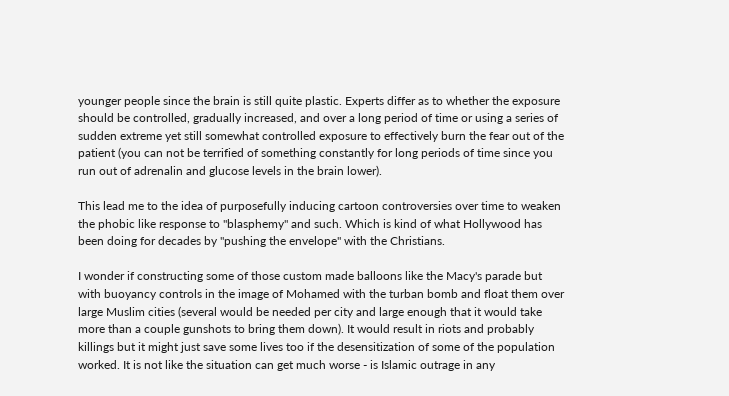younger people since the brain is still quite plastic. Experts differ as to whether the exposure should be controlled, gradually increased, and over a long period of time or using a series of sudden extreme yet still somewhat controlled exposure to effectively burn the fear out of the patient (you can not be terrified of something constantly for long periods of time since you run out of adrenalin and glucose levels in the brain lower).

This lead me to the idea of purposefully inducing cartoon controversies over time to weaken the phobic like response to "blasphemy" and such. Which is kind of what Hollywood has been doing for decades by "pushing the envelope" with the Christians.

I wonder if constructing some of those custom made balloons like the Macy's parade but with buoyancy controls in the image of Mohamed with the turban bomb and float them over large Muslim cities (several would be needed per city and large enough that it would take more than a couple gunshots to bring them down). It would result in riots and probably killings but it might just save some lives too if the desensitization of some of the population worked. It is not like the situation can get much worse - is Islamic outrage in any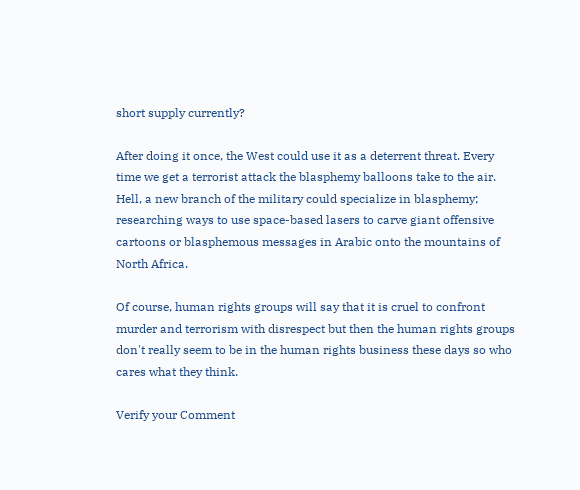short supply currently?

After doing it once, the West could use it as a deterrent threat. Every time we get a terrorist attack the blasphemy balloons take to the air. Hell, a new branch of the military could specialize in blasphemy; researching ways to use space-based lasers to carve giant offensive cartoons or blasphemous messages in Arabic onto the mountains of North Africa.

Of course, human rights groups will say that it is cruel to confront murder and terrorism with disrespect but then the human rights groups don't really seem to be in the human rights business these days so who cares what they think.

Verify your Comment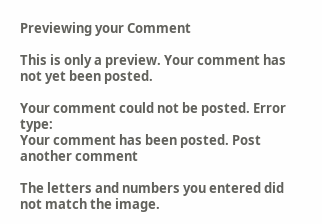Previewing your Comment

This is only a preview. Your comment has not yet been posted.

Your comment could not be posted. Error type:
Your comment has been posted. Post another comment

The letters and numbers you entered did not match the image.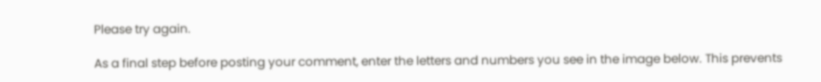Please try again.

As a final step before posting your comment, enter the letters and numbers you see in the image below. This prevents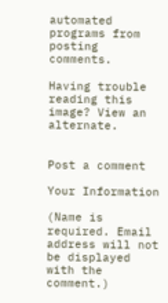automated programs from posting comments.

Having trouble reading this image? View an alternate.


Post a comment

Your Information

(Name is required. Email address will not be displayed with the comment.)